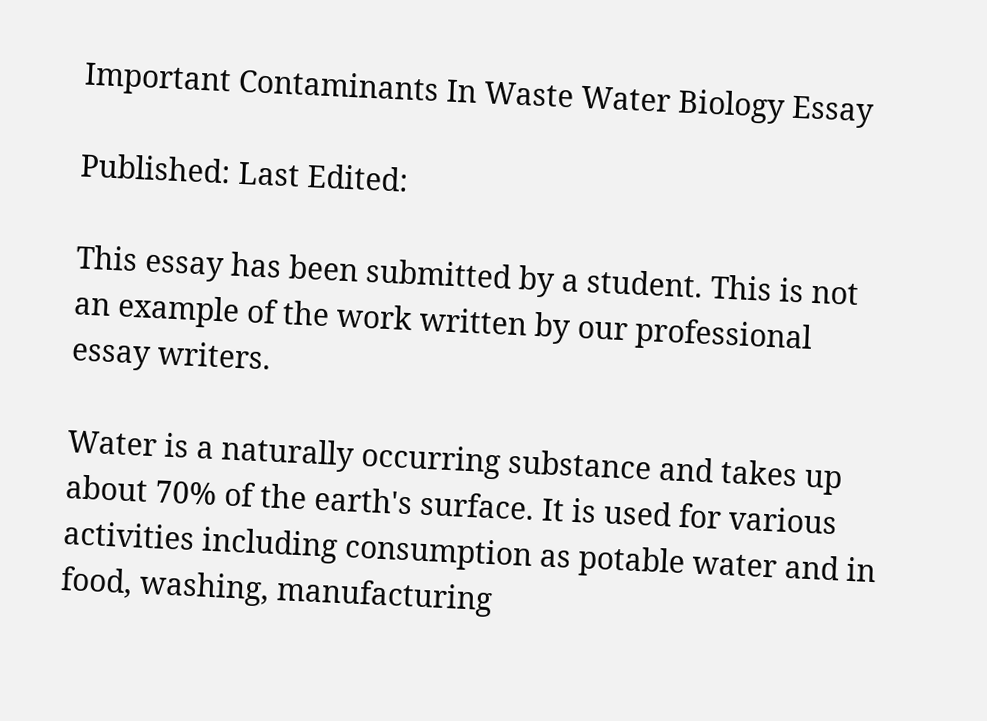Important Contaminants In Waste Water Biology Essay

Published: Last Edited:

This essay has been submitted by a student. This is not an example of the work written by our professional essay writers.

Water is a naturally occurring substance and takes up about 70% of the earth's surface. It is used for various activities including consumption as potable water and in food, washing, manufacturing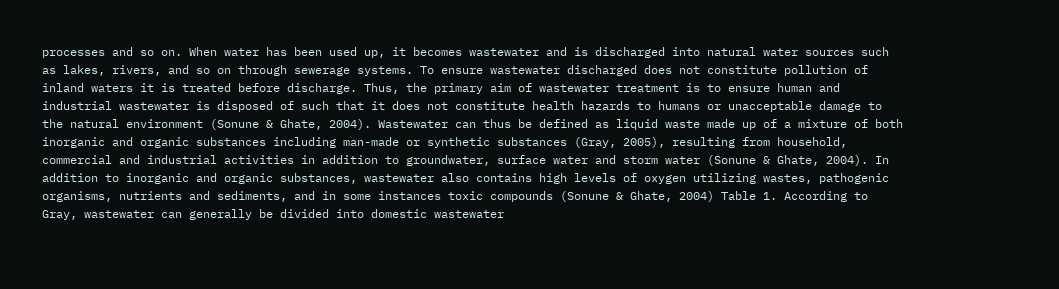processes and so on. When water has been used up, it becomes wastewater and is discharged into natural water sources such as lakes, rivers, and so on through sewerage systems. To ensure wastewater discharged does not constitute pollution of inland waters it is treated before discharge. Thus, the primary aim of wastewater treatment is to ensure human and industrial wastewater is disposed of such that it does not constitute health hazards to humans or unacceptable damage to the natural environment (Sonune & Ghate, 2004). Wastewater can thus be defined as liquid waste made up of a mixture of both inorganic and organic substances including man-made or synthetic substances (Gray, 2005), resulting from household, commercial and industrial activities in addition to groundwater, surface water and storm water (Sonune & Ghate, 2004). In addition to inorganic and organic substances, wastewater also contains high levels of oxygen utilizing wastes, pathogenic organisms, nutrients and sediments, and in some instances toxic compounds (Sonune & Ghate, 2004) Table 1. According to Gray, wastewater can generally be divided into domestic wastewater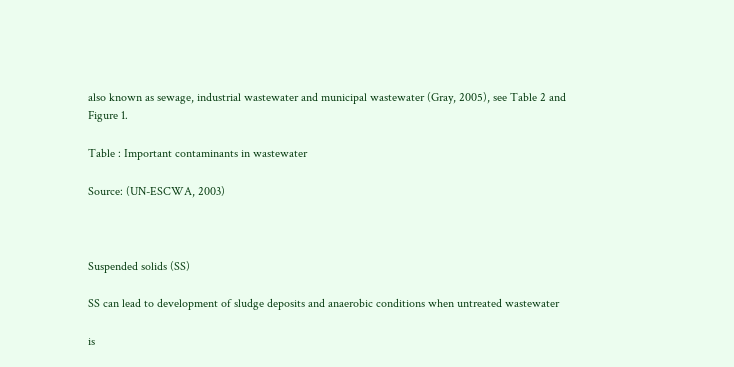also known as sewage, industrial wastewater and municipal wastewater (Gray, 2005), see Table 2 and Figure 1.

Table : Important contaminants in wastewater

Source: (UN-ESCWA, 2003)



Suspended solids (SS)

SS can lead to development of sludge deposits and anaerobic conditions when untreated wastewater

is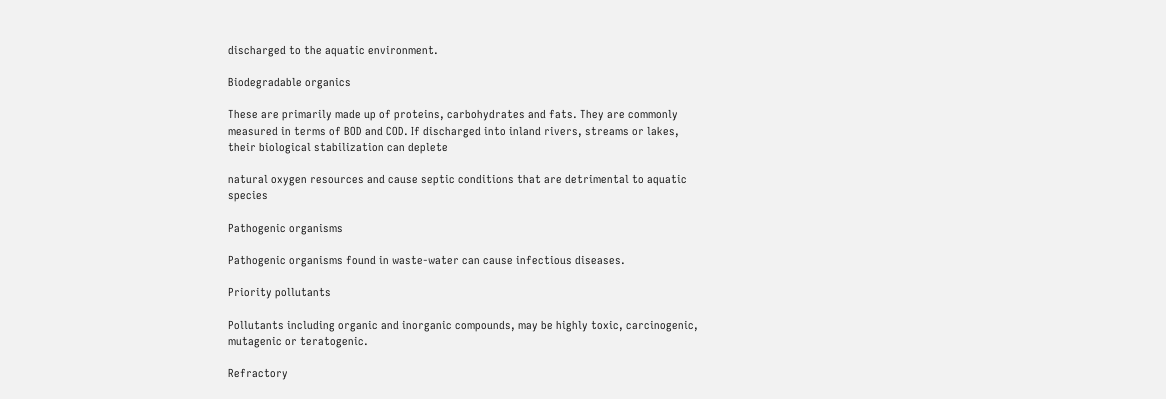discharged to the aquatic environment.

Biodegradable organics

These are primarily made up of proteins, carbohydrates and fats. They are commonly measured in terms of BOD and COD. If discharged into inland rivers, streams or lakes, their biological stabilization can deplete

natural oxygen resources and cause septic conditions that are detrimental to aquatic species

Pathogenic organisms

Pathogenic organisms found in waste-water can cause infectious diseases.

Priority pollutants

Pollutants including organic and inorganic compounds, may be highly toxic, carcinogenic, mutagenic or teratogenic.

Refractory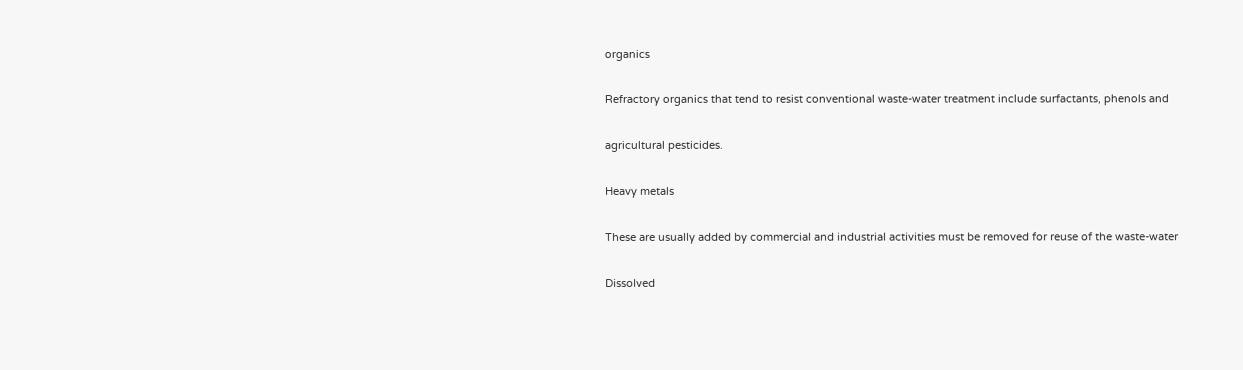organics

Refractory organics that tend to resist conventional waste-water treatment include surfactants, phenols and

agricultural pesticides.

Heavy metals

These are usually added by commercial and industrial activities must be removed for reuse of the waste-water

Dissolved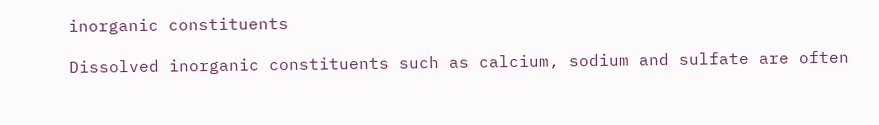inorganic constituents

Dissolved inorganic constituents such as calcium, sodium and sulfate are often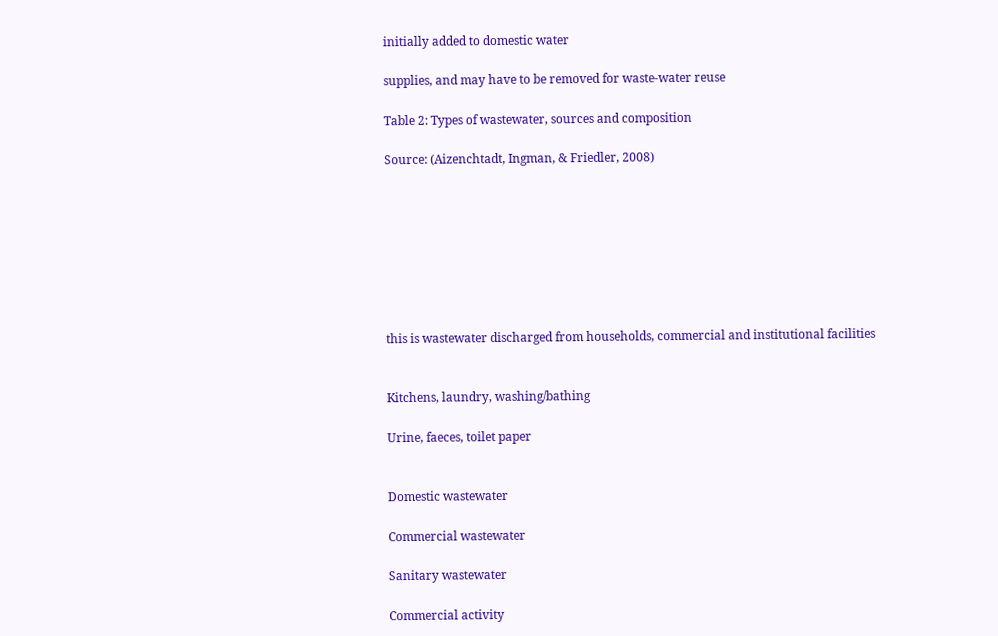initially added to domestic water

supplies, and may have to be removed for waste-water reuse

Table 2: Types of wastewater, sources and composition

Source: (Aizenchtadt, Ingman, & Friedler, 2008)








this is wastewater discharged from households, commercial and institutional facilities


Kitchens, laundry, washing/bathing

Urine, faeces, toilet paper


Domestic wastewater

Commercial wastewater

Sanitary wastewater

Commercial activity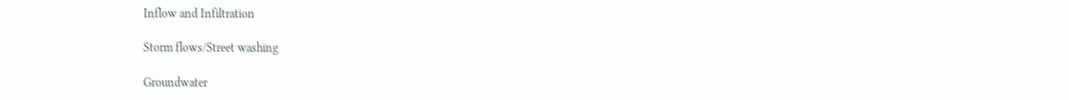Inflow and Infiltration

Storm flows/Street washing

Groundwater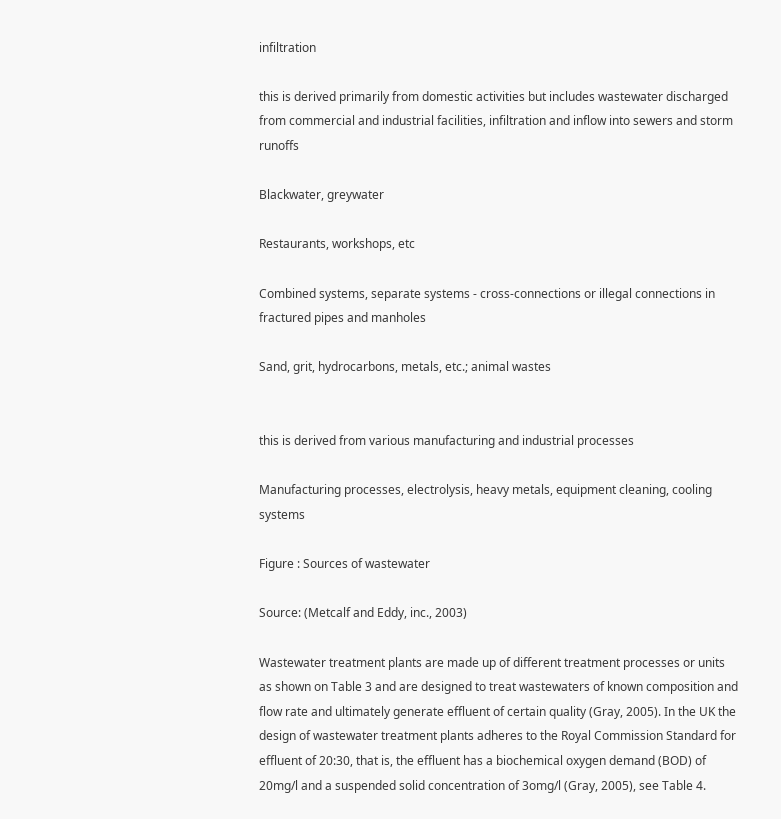infiltration

this is derived primarily from domestic activities but includes wastewater discharged from commercial and industrial facilities, infiltration and inflow into sewers and storm runoffs

Blackwater, greywater

Restaurants, workshops, etc

Combined systems, separate systems - cross-connections or illegal connections in fractured pipes and manholes

Sand, grit, hydrocarbons, metals, etc.; animal wastes


this is derived from various manufacturing and industrial processes

Manufacturing processes, electrolysis, heavy metals, equipment cleaning, cooling systems

Figure : Sources of wastewater

Source: (Metcalf and Eddy, inc., 2003)

Wastewater treatment plants are made up of different treatment processes or units as shown on Table 3 and are designed to treat wastewaters of known composition and flow rate and ultimately generate effluent of certain quality (Gray, 2005). In the UK the design of wastewater treatment plants adheres to the Royal Commission Standard for effluent of 20:30, that is, the effluent has a biochemical oxygen demand (BOD) of 20mg/l and a suspended solid concentration of 3omg/l (Gray, 2005), see Table 4.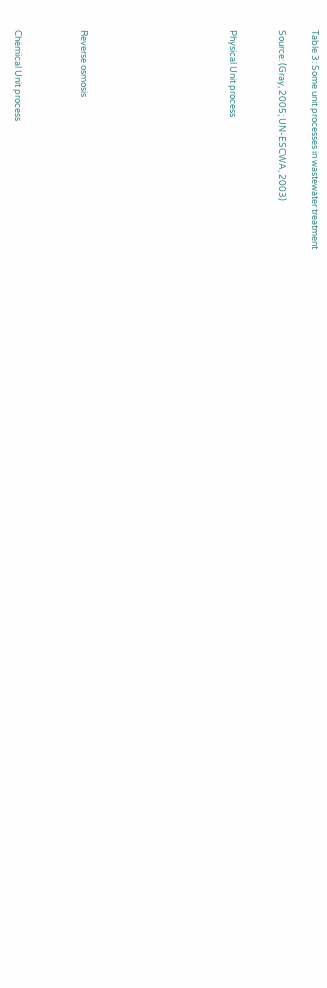Table 3: Some unit processes in wastewater treatment

Source: (Gray, 2005; UN-ESCWA, 2003)


Physical Unit process








Reverse osmosis



Chemical Unit process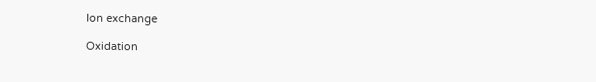Ion exchange

Oxidation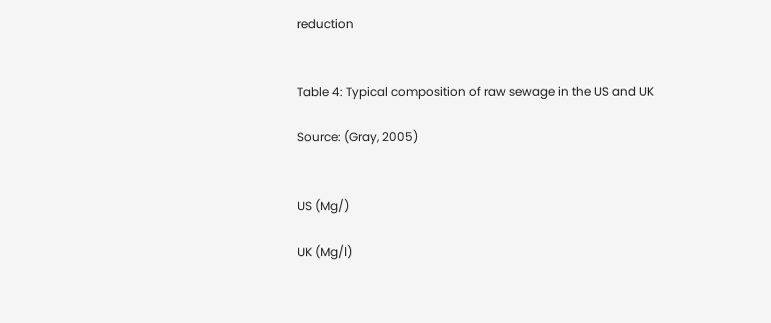reduction


Table 4: Typical composition of raw sewage in the US and UK

Source: (Gray, 2005)


US (Mg/)

UK (Mg/l)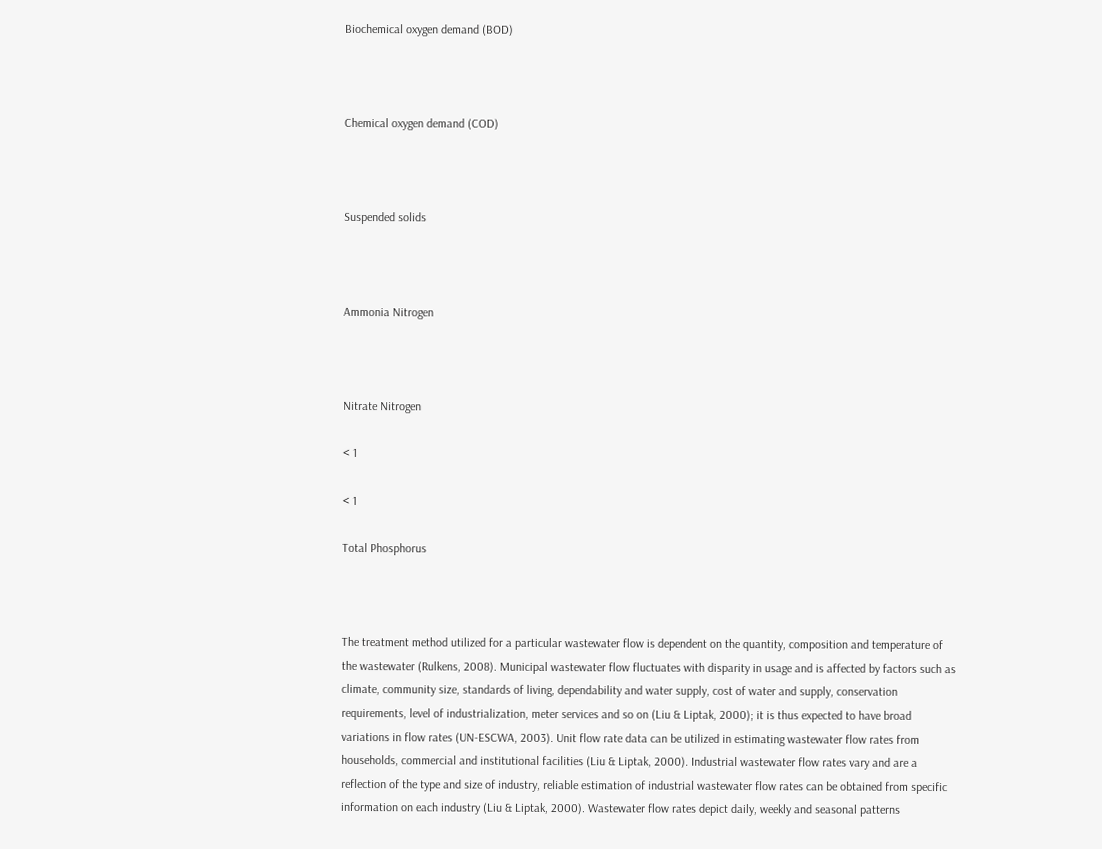Biochemical oxygen demand (BOD)



Chemical oxygen demand (COD)



Suspended solids



Ammonia Nitrogen



Nitrate Nitrogen

< 1

< 1

Total Phosphorus



The treatment method utilized for a particular wastewater flow is dependent on the quantity, composition and temperature of the wastewater (Rulkens, 2008). Municipal wastewater flow fluctuates with disparity in usage and is affected by factors such as climate, community size, standards of living, dependability and water supply, cost of water and supply, conservation requirements, level of industrialization, meter services and so on (Liu & Liptak, 2000); it is thus expected to have broad variations in flow rates (UN-ESCWA, 2003). Unit flow rate data can be utilized in estimating wastewater flow rates from households, commercial and institutional facilities (Liu & Liptak, 2000). Industrial wastewater flow rates vary and are a reflection of the type and size of industry, reliable estimation of industrial wastewater flow rates can be obtained from specific information on each industry (Liu & Liptak, 2000). Wastewater flow rates depict daily, weekly and seasonal patterns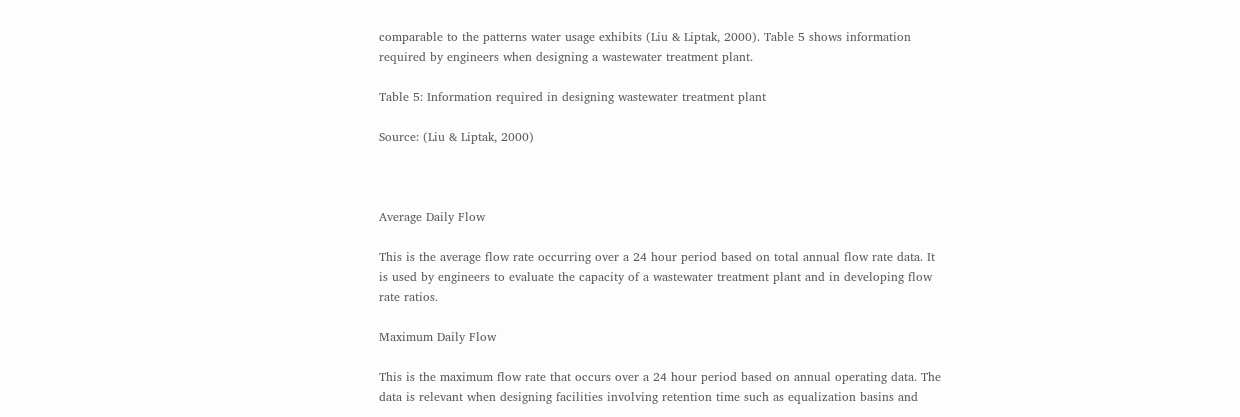comparable to the patterns water usage exhibits (Liu & Liptak, 2000). Table 5 shows information required by engineers when designing a wastewater treatment plant.

Table 5: Information required in designing wastewater treatment plant

Source: (Liu & Liptak, 2000)



Average Daily Flow

This is the average flow rate occurring over a 24 hour period based on total annual flow rate data. It is used by engineers to evaluate the capacity of a wastewater treatment plant and in developing flow rate ratios.

Maximum Daily Flow

This is the maximum flow rate that occurs over a 24 hour period based on annual operating data. The data is relevant when designing facilities involving retention time such as equalization basins and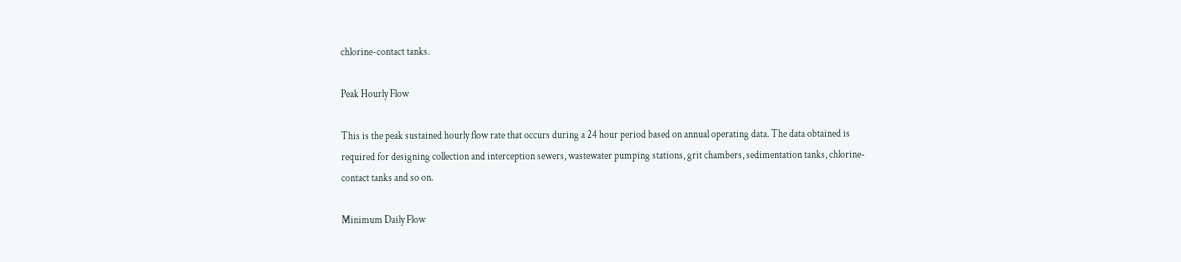chlorine-contact tanks.

Peak Hourly Flow

This is the peak sustained hourly flow rate that occurs during a 24 hour period based on annual operating data. The data obtained is required for designing collection and interception sewers, wastewater pumping stations, grit chambers, sedimentation tanks, chlorine-contact tanks and so on.

Minimum Daily Flow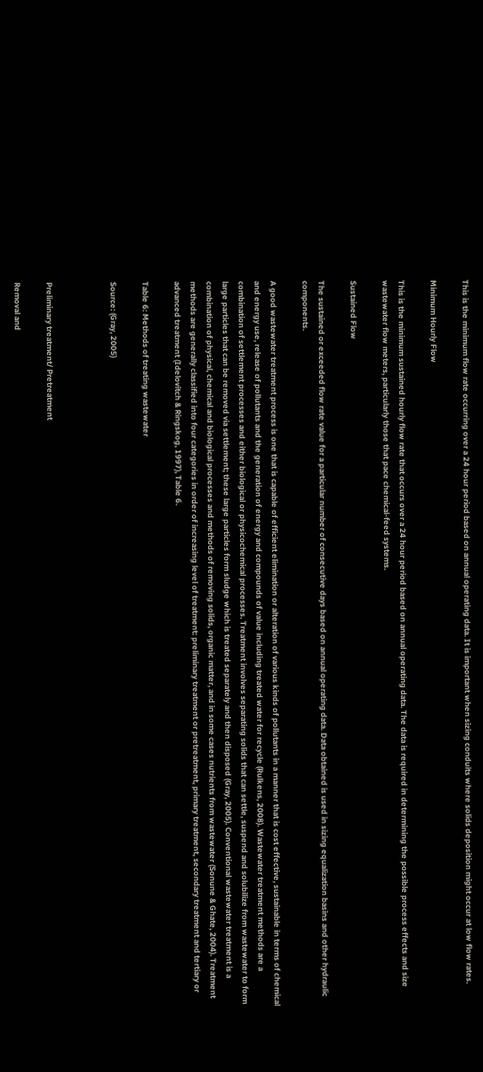This is the minimum flow rate occurring over a 24 hour period based on annual operating data. It is important when sizing conduits where solids deposition might occur at low flow rates.

Minimum Hourly Flow

This is the minimum sustained hourly flow rate that occurs over a 24 hour period based on annual operating data. The data is required in determining the possible process effects and size wastewater flow meters, particularly those that pace chemical-feed systems.

Sustained Flow

The sustained or exceeded flow rate value for a particular number of consecutive days based on annual operating data. Data obtained is used in sizing equalization basins and other hydraulic components.

A good wastewater treatment process is one that is capable of efficient elimination or alteration of various kinds of pollutants in a manner that is cost effective, sustainable in terms of chemical and energy use, release of pollutants and the generation of energy and compounds of value including treated water for recycle (Rulkens, 2008). Wastewater treatment methods are a combination of settlement processes and either biological or physicochemical processes. Treatment involves separating solids that can settle, suspend and solubilize from wastewater to form large particles that can be removed via settlement; these large particles form sludge which is treated separately and then disposed (Gray, 2005). Conventional wastewater treatment is a combination of physical, chemical and biological processes and methods of removing solids, organic matter, and in some cases nutrients from wastewater (Sonune & Ghate, 2004). Treatment methods are generally classified into four categories in order of increasing level of treatment: preliminary treatment or pretreatment, primary treatment, secondary treatment and tertiary or advanced treatment (Idelovitch & Ringskog, 1997), Table 6.

Table 6: Methods of treating wastewater

Source: (Gray, 2005)



Preliminary treatment/ Pretreatment

Removal and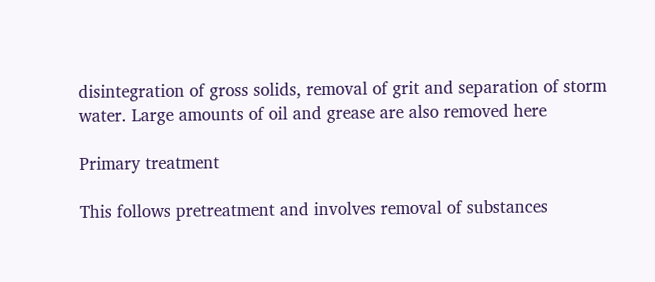disintegration of gross solids, removal of grit and separation of storm water. Large amounts of oil and grease are also removed here

Primary treatment

This follows pretreatment and involves removal of substances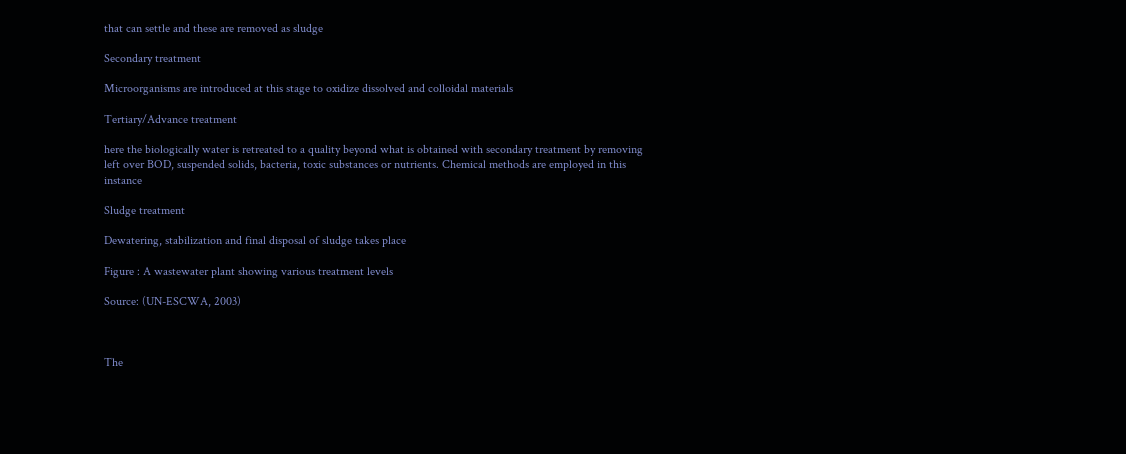that can settle and these are removed as sludge

Secondary treatment

Microorganisms are introduced at this stage to oxidize dissolved and colloidal materials

Tertiary/Advance treatment

here the biologically water is retreated to a quality beyond what is obtained with secondary treatment by removing left over BOD, suspended solids, bacteria, toxic substances or nutrients. Chemical methods are employed in this instance

Sludge treatment

Dewatering, stabilization and final disposal of sludge takes place

Figure : A wastewater plant showing various treatment levels

Source: (UN-ESCWA, 2003)



The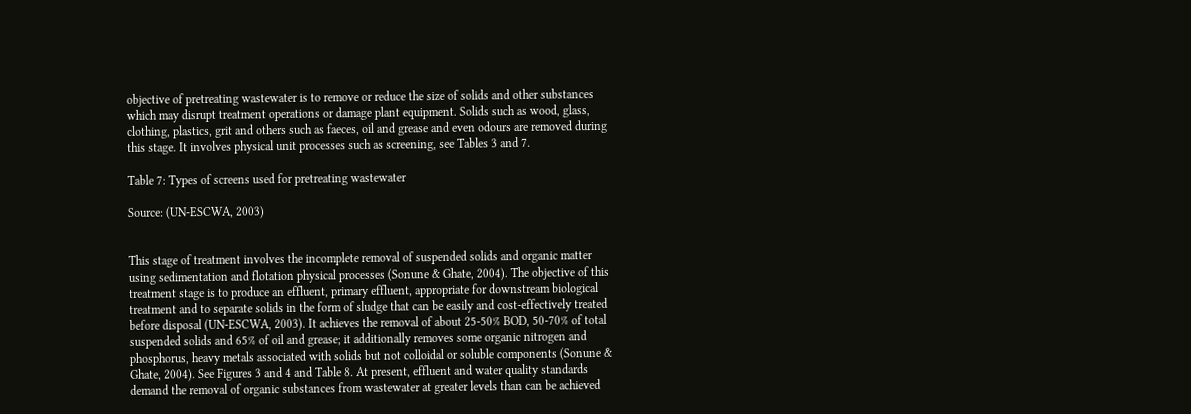objective of pretreating wastewater is to remove or reduce the size of solids and other substances which may disrupt treatment operations or damage plant equipment. Solids such as wood, glass, clothing, plastics, grit and others such as faeces, oil and grease and even odours are removed during this stage. It involves physical unit processes such as screening, see Tables 3 and 7.

Table 7: Types of screens used for pretreating wastewater

Source: (UN-ESCWA, 2003)


This stage of treatment involves the incomplete removal of suspended solids and organic matter using sedimentation and flotation physical processes (Sonune & Ghate, 2004). The objective of this treatment stage is to produce an effluent, primary effluent, appropriate for downstream biological treatment and to separate solids in the form of sludge that can be easily and cost-effectively treated before disposal (UN-ESCWA, 2003). It achieves the removal of about 25-50% BOD, 50-70% of total suspended solids and 65% of oil and grease; it additionally removes some organic nitrogen and phosphorus, heavy metals associated with solids but not colloidal or soluble components (Sonune & Ghate, 2004). See Figures 3 and 4 and Table 8. At present, effluent and water quality standards demand the removal of organic substances from wastewater at greater levels than can be achieved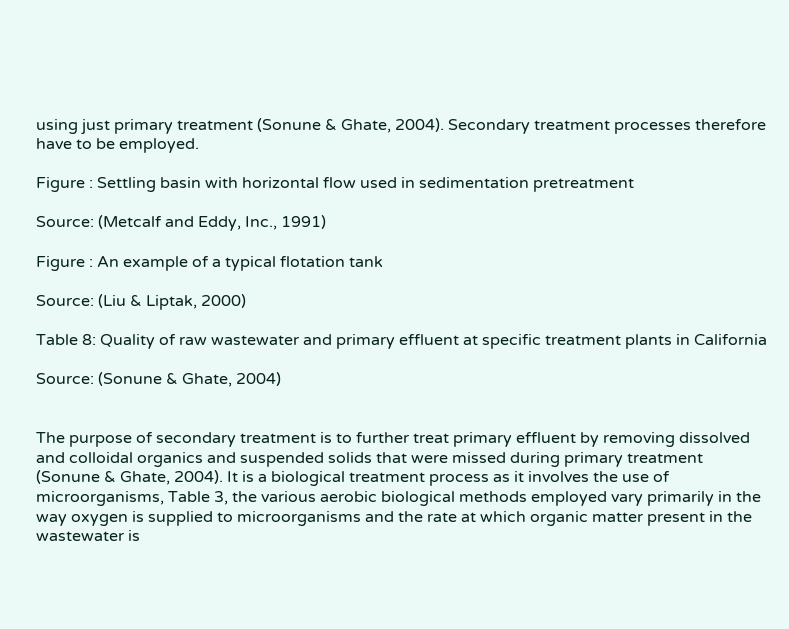using just primary treatment (Sonune & Ghate, 2004). Secondary treatment processes therefore have to be employed.

Figure : Settling basin with horizontal flow used in sedimentation pretreatment

Source: (Metcalf and Eddy, Inc., 1991)

Figure : An example of a typical flotation tank

Source: (Liu & Liptak, 2000)

Table 8: Quality of raw wastewater and primary effluent at specific treatment plants in California

Source: (Sonune & Ghate, 2004)


The purpose of secondary treatment is to further treat primary effluent by removing dissolved and colloidal organics and suspended solids that were missed during primary treatment (Sonune & Ghate, 2004). It is a biological treatment process as it involves the use of microorganisms, Table 3, the various aerobic biological methods employed vary primarily in the way oxygen is supplied to microorganisms and the rate at which organic matter present in the wastewater is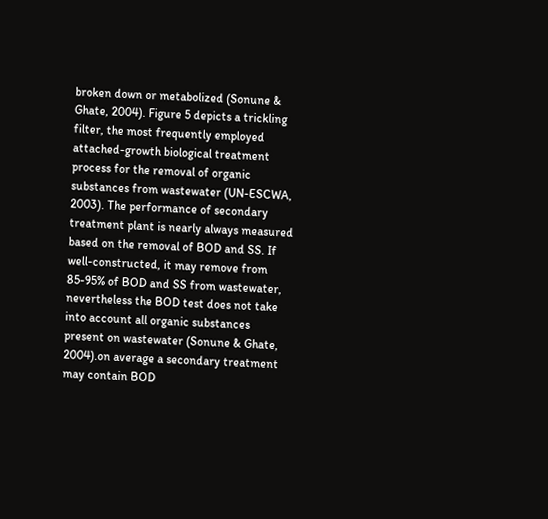broken down or metabolized (Sonune & Ghate, 2004). Figure 5 depicts a trickling filter, the most frequently employed attached-growth biological treatment process for the removal of organic substances from wastewater (UN-ESCWA, 2003). The performance of secondary treatment plant is nearly always measured based on the removal of BOD and SS. If well-constructed, it may remove from 85-95% of BOD and SS from wastewater, nevertheless the BOD test does not take into account all organic substances present on wastewater (Sonune & Ghate, 2004).on average a secondary treatment may contain BOD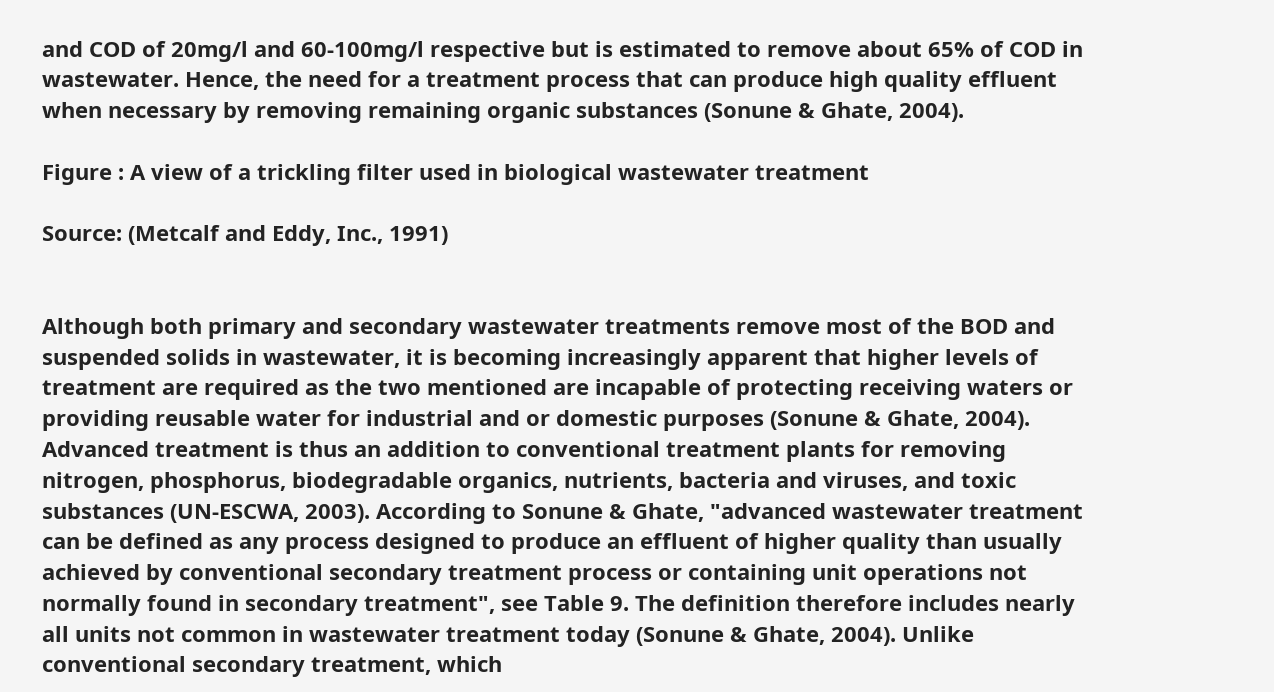and COD of 20mg/l and 60-100mg/l respective but is estimated to remove about 65% of COD in wastewater. Hence, the need for a treatment process that can produce high quality effluent when necessary by removing remaining organic substances (Sonune & Ghate, 2004).

Figure : A view of a trickling filter used in biological wastewater treatment

Source: (Metcalf and Eddy, Inc., 1991)


Although both primary and secondary wastewater treatments remove most of the BOD and suspended solids in wastewater, it is becoming increasingly apparent that higher levels of treatment are required as the two mentioned are incapable of protecting receiving waters or providing reusable water for industrial and or domestic purposes (Sonune & Ghate, 2004). Advanced treatment is thus an addition to conventional treatment plants for removing nitrogen, phosphorus, biodegradable organics, nutrients, bacteria and viruses, and toxic substances (UN-ESCWA, 2003). According to Sonune & Ghate, "advanced wastewater treatment can be defined as any process designed to produce an effluent of higher quality than usually achieved by conventional secondary treatment process or containing unit operations not normally found in secondary treatment", see Table 9. The definition therefore includes nearly all units not common in wastewater treatment today (Sonune & Ghate, 2004). Unlike conventional secondary treatment, which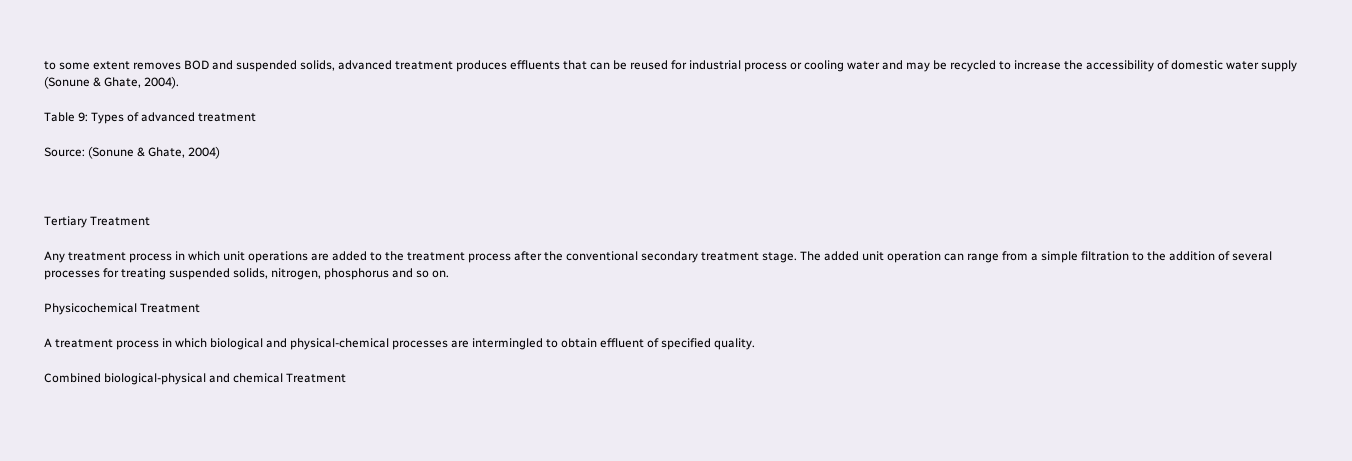to some extent removes BOD and suspended solids, advanced treatment produces effluents that can be reused for industrial process or cooling water and may be recycled to increase the accessibility of domestic water supply (Sonune & Ghate, 2004).

Table 9: Types of advanced treatment

Source: (Sonune & Ghate, 2004)



Tertiary Treatment

Any treatment process in which unit operations are added to the treatment process after the conventional secondary treatment stage. The added unit operation can range from a simple filtration to the addition of several processes for treating suspended solids, nitrogen, phosphorus and so on.

Physicochemical Treatment

A treatment process in which biological and physical-chemical processes are intermingled to obtain effluent of specified quality.

Combined biological-physical and chemical Treatment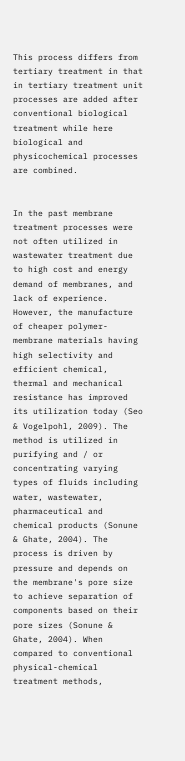This process differs from tertiary treatment in that in tertiary treatment unit processes are added after conventional biological treatment while here biological and physicochemical processes are combined.


In the past membrane treatment processes were not often utilized in wastewater treatment due to high cost and energy demand of membranes, and lack of experience. However, the manufacture of cheaper polymer-membrane materials having high selectivity and efficient chemical, thermal and mechanical resistance has improved its utilization today (Seo & Vogelpohl, 2009). The method is utilized in purifying and / or concentrating varying types of fluids including water, wastewater, pharmaceutical and chemical products (Sonune & Ghate, 2004). The process is driven by pressure and depends on the membrane's pore size to achieve separation of components based on their pore sizes (Sonune & Ghate, 2004). When compared to conventional physical-chemical treatment methods,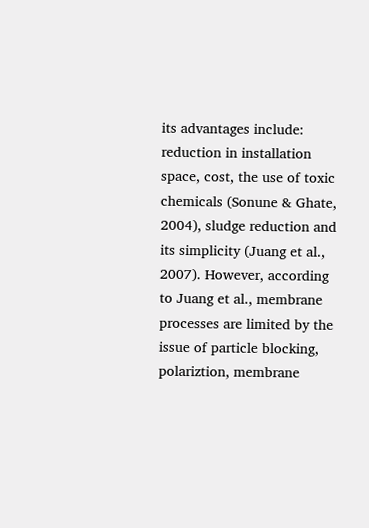its advantages include: reduction in installation space, cost, the use of toxic chemicals (Sonune & Ghate, 2004), sludge reduction and its simplicity (Juang et al., 2007). However, according to Juang et al., membrane processes are limited by the issue of particle blocking, polariztion, membrane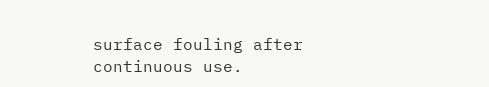surface fouling after continuous use.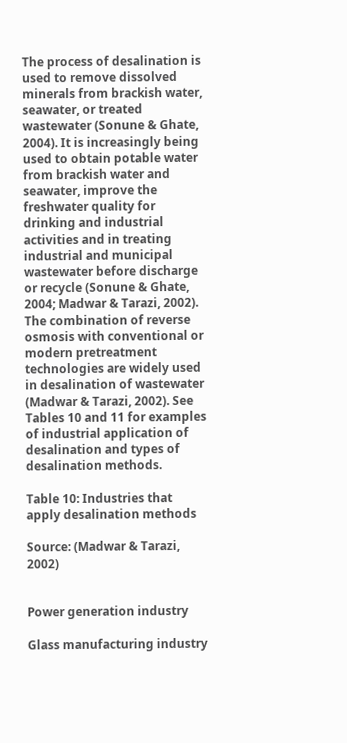The process of desalination is used to remove dissolved minerals from brackish water, seawater, or treated wastewater (Sonune & Ghate, 2004). It is increasingly being used to obtain potable water from brackish water and seawater, improve the freshwater quality for drinking and industrial activities and in treating industrial and municipal wastewater before discharge or recycle (Sonune & Ghate, 2004; Madwar & Tarazi, 2002). The combination of reverse osmosis with conventional or modern pretreatment technologies are widely used in desalination of wastewater (Madwar & Tarazi, 2002). See Tables 10 and 11 for examples of industrial application of desalination and types of desalination methods.

Table 10: Industries that apply desalination methods

Source: (Madwar & Tarazi, 2002)


Power generation industry

Glass manufacturing industry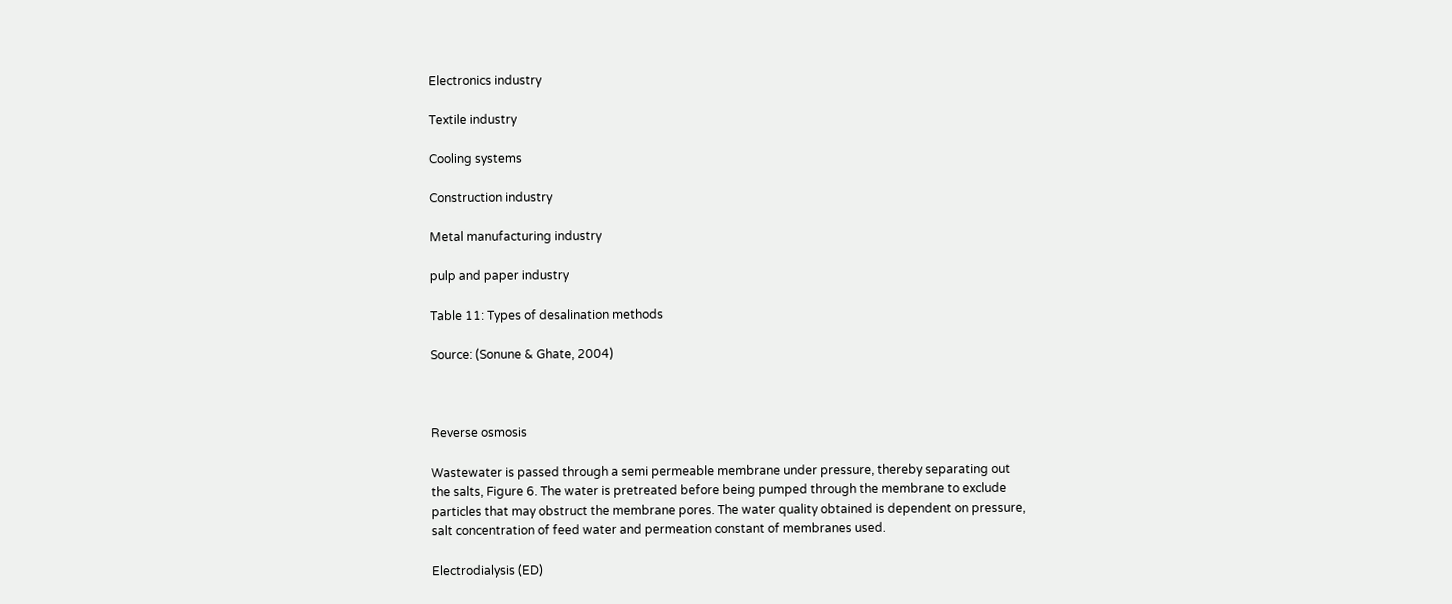Electronics industry

Textile industry

Cooling systems

Construction industry

Metal manufacturing industry

pulp and paper industry

Table 11: Types of desalination methods

Source: (Sonune & Ghate, 2004)



Reverse osmosis

Wastewater is passed through a semi permeable membrane under pressure, thereby separating out the salts, Figure 6. The water is pretreated before being pumped through the membrane to exclude particles that may obstruct the membrane pores. The water quality obtained is dependent on pressure, salt concentration of feed water and permeation constant of membranes used.

Electrodialysis (ED)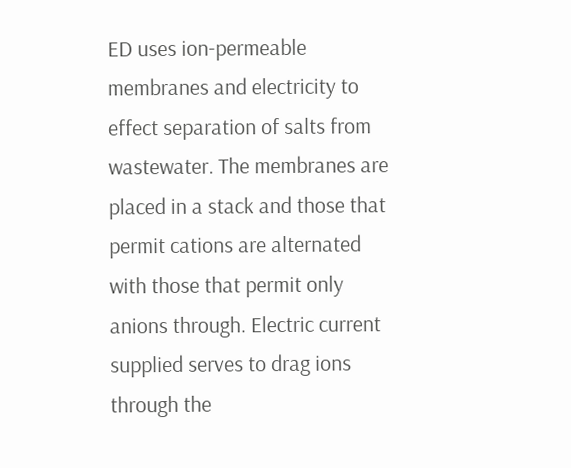ED uses ion-permeable membranes and electricity to effect separation of salts from wastewater. The membranes are placed in a stack and those that permit cations are alternated with those that permit only anions through. Electric current supplied serves to drag ions through the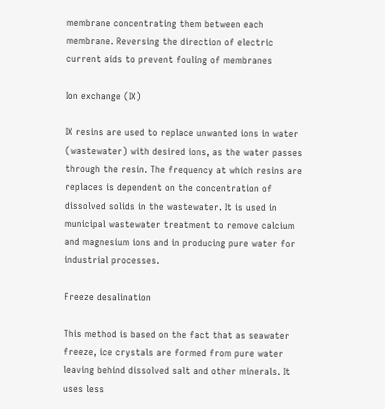membrane concentrating them between each membrane. Reversing the direction of electric current aids to prevent fouling of membranes

Ion exchange (IX)

IX resins are used to replace unwanted ions in water (wastewater) with desired ions, as the water passes through the resin. The frequency at which resins are replaces is dependent on the concentration of dissolved solids in the wastewater. It is used in municipal wastewater treatment to remove calcium and magnesium ions and in producing pure water for industrial processes.

Freeze desalination

This method is based on the fact that as seawater freeze, ice crystals are formed from pure water leaving behind dissolved salt and other minerals. It uses less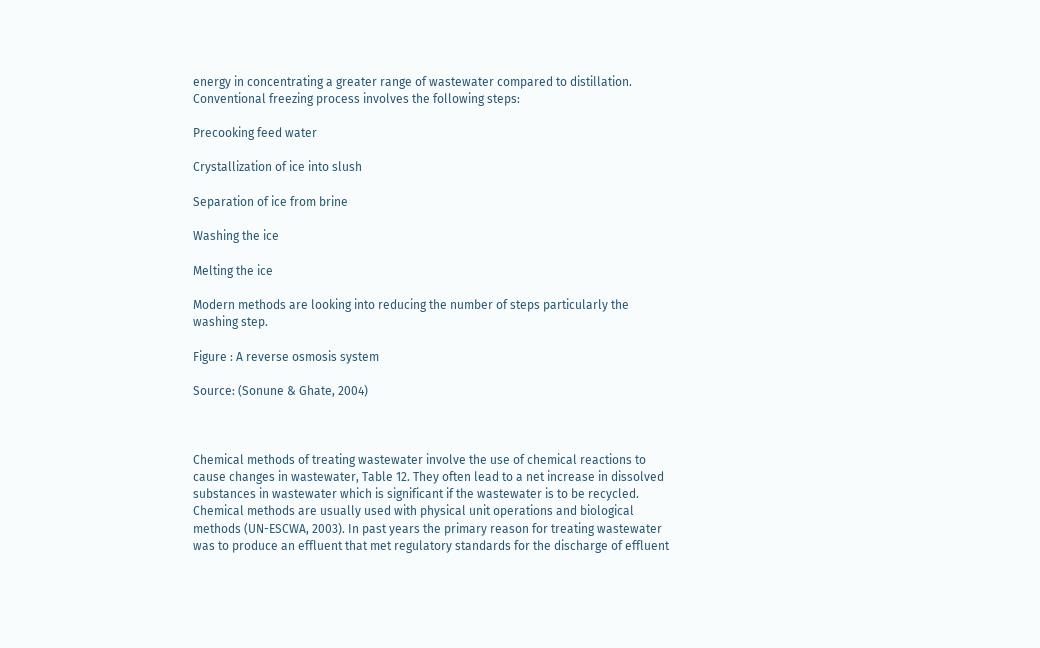energy in concentrating a greater range of wastewater compared to distillation. Conventional freezing process involves the following steps:

Precooking feed water

Crystallization of ice into slush

Separation of ice from brine

Washing the ice

Melting the ice

Modern methods are looking into reducing the number of steps particularly the washing step.

Figure : A reverse osmosis system

Source: (Sonune & Ghate, 2004)



Chemical methods of treating wastewater involve the use of chemical reactions to cause changes in wastewater, Table 12. They often lead to a net increase in dissolved substances in wastewater which is significant if the wastewater is to be recycled. Chemical methods are usually used with physical unit operations and biological methods (UN-ESCWA, 2003). In past years the primary reason for treating wastewater was to produce an effluent that met regulatory standards for the discharge of effluent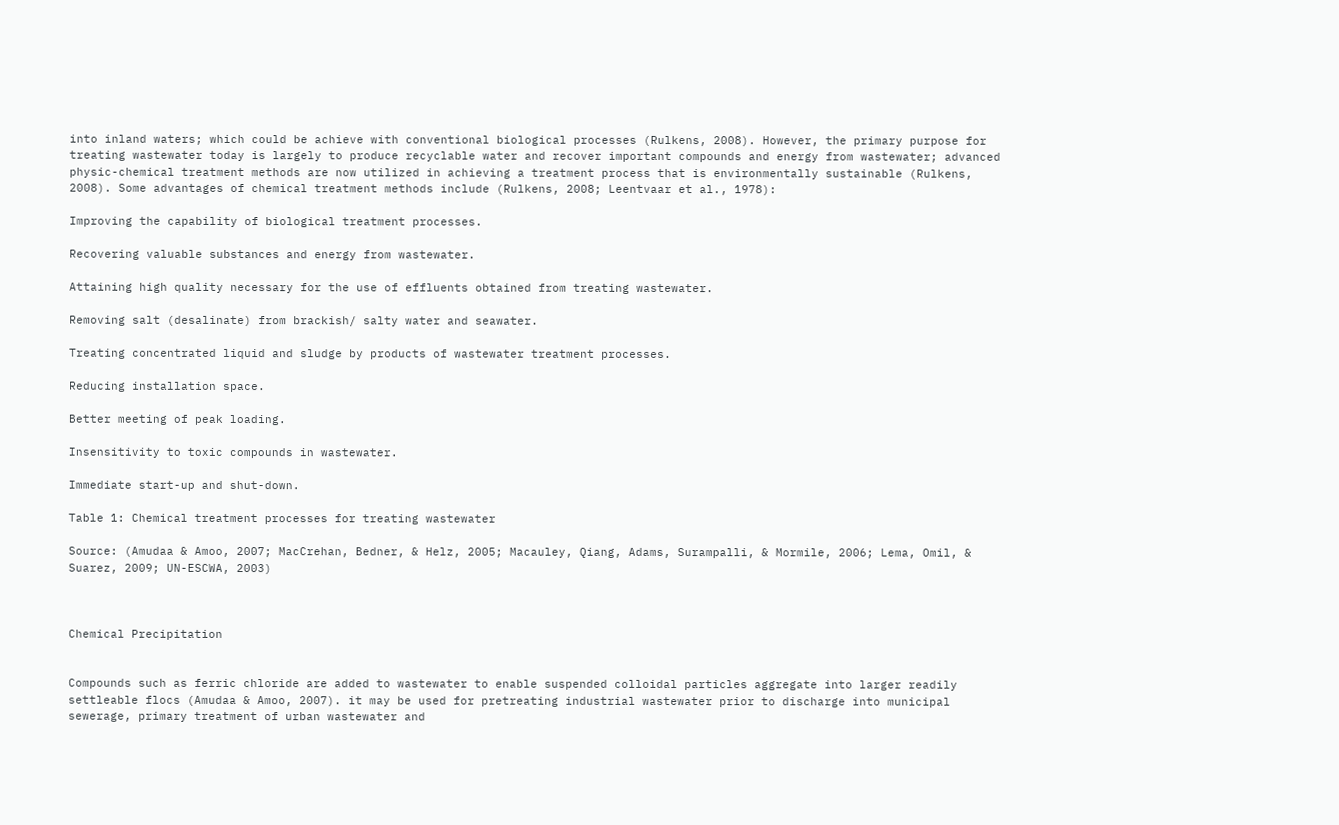into inland waters; which could be achieve with conventional biological processes (Rulkens, 2008). However, the primary purpose for treating wastewater today is largely to produce recyclable water and recover important compounds and energy from wastewater; advanced physic-chemical treatment methods are now utilized in achieving a treatment process that is environmentally sustainable (Rulkens, 2008). Some advantages of chemical treatment methods include (Rulkens, 2008; Leentvaar et al., 1978):

Improving the capability of biological treatment processes.

Recovering valuable substances and energy from wastewater.

Attaining high quality necessary for the use of effluents obtained from treating wastewater.

Removing salt (desalinate) from brackish/ salty water and seawater.

Treating concentrated liquid and sludge by products of wastewater treatment processes.

Reducing installation space.

Better meeting of peak loading.

Insensitivity to toxic compounds in wastewater.

Immediate start-up and shut-down.

Table 1: Chemical treatment processes for treating wastewater

Source: (Amudaa & Amoo, 2007; MacCrehan, Bedner, & Helz, 2005; Macauley, Qiang, Adams, Surampalli, & Mormile, 2006; Lema, Omil, & Suarez, 2009; UN-ESCWA, 2003)



Chemical Precipitation


Compounds such as ferric chloride are added to wastewater to enable suspended colloidal particles aggregate into larger readily settleable flocs (Amudaa & Amoo, 2007). it may be used for pretreating industrial wastewater prior to discharge into municipal sewerage, primary treatment of urban wastewater and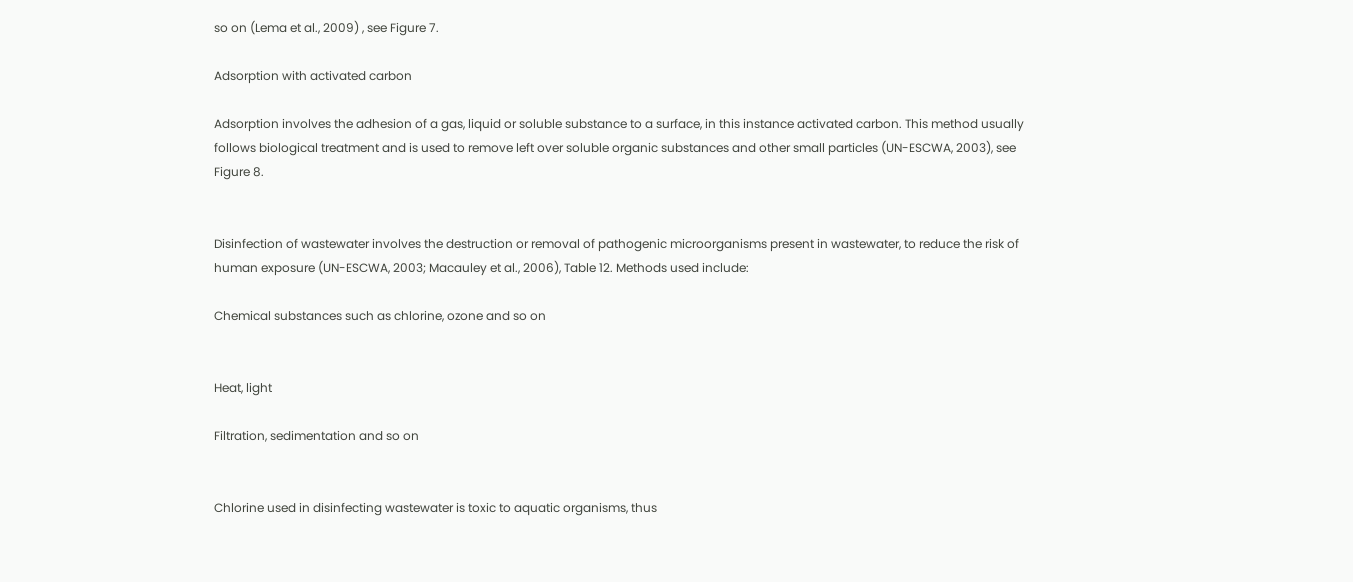so on (Lema et al., 2009) , see Figure 7.

Adsorption with activated carbon

Adsorption involves the adhesion of a gas, liquid or soluble substance to a surface, in this instance activated carbon. This method usually follows biological treatment and is used to remove left over soluble organic substances and other small particles (UN-ESCWA, 2003), see Figure 8.


Disinfection of wastewater involves the destruction or removal of pathogenic microorganisms present in wastewater, to reduce the risk of human exposure (UN-ESCWA, 2003; Macauley et al., 2006), Table 12. Methods used include:

Chemical substances such as chlorine, ozone and so on


Heat, light

Filtration, sedimentation and so on


Chlorine used in disinfecting wastewater is toxic to aquatic organisms, thus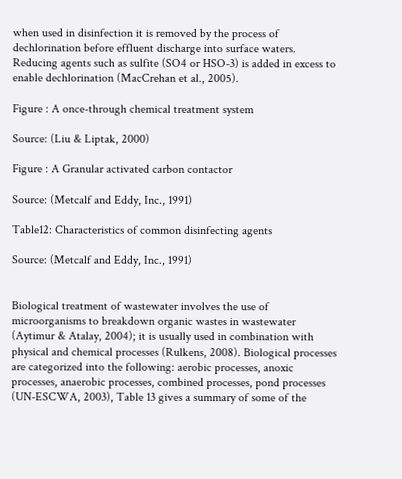when used in disinfection it is removed by the process of dechlorination before effluent discharge into surface waters. Reducing agents such as sulfite (SO4 or HSO-3) is added in excess to enable dechlorination (MacCrehan et al., 2005).

Figure : A once-through chemical treatment system

Source: (Liu & Liptak, 2000)

Figure : A Granular activated carbon contactor

Source: (Metcalf and Eddy, Inc., 1991)

Table12: Characteristics of common disinfecting agents

Source: (Metcalf and Eddy, Inc., 1991)


Biological treatment of wastewater involves the use of microorganisms to breakdown organic wastes in wastewater (Aytimur & Atalay, 2004); it is usually used in combination with physical and chemical processes (Rulkens, 2008). Biological processes are categorized into the following: aerobic processes, anoxic processes, anaerobic processes, combined processes, pond processes (UN-ESCWA, 2003), Table 13 gives a summary of some of the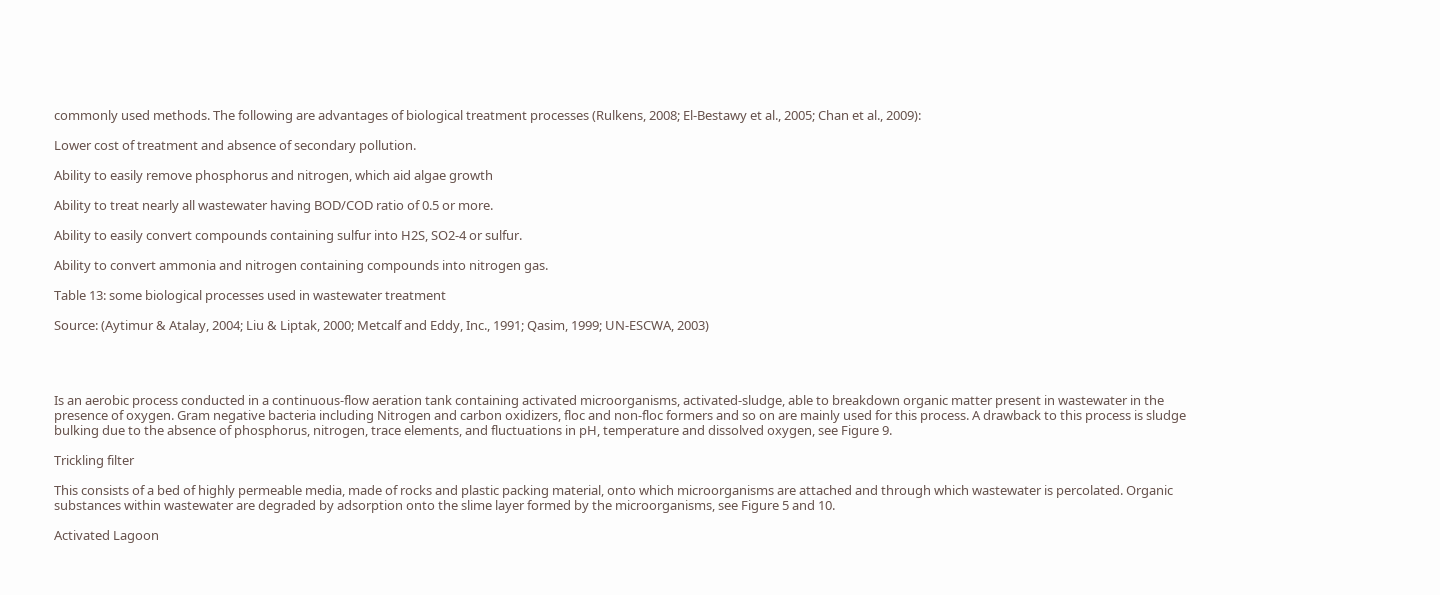commonly used methods. The following are advantages of biological treatment processes (Rulkens, 2008; El-Bestawy et al., 2005; Chan et al., 2009):

Lower cost of treatment and absence of secondary pollution.

Ability to easily remove phosphorus and nitrogen, which aid algae growth

Ability to treat nearly all wastewater having BOD/COD ratio of 0.5 or more.

Ability to easily convert compounds containing sulfur into H2S, SO2-4 or sulfur.

Ability to convert ammonia and nitrogen containing compounds into nitrogen gas.

Table 13: some biological processes used in wastewater treatment

Source: (Aytimur & Atalay, 2004; Liu & Liptak, 2000; Metcalf and Eddy, Inc., 1991; Qasim, 1999; UN-ESCWA, 2003)




Is an aerobic process conducted in a continuous-flow aeration tank containing activated microorganisms, activated-sludge, able to breakdown organic matter present in wastewater in the presence of oxygen. Gram negative bacteria including Nitrogen and carbon oxidizers, floc and non-floc formers and so on are mainly used for this process. A drawback to this process is sludge bulking due to the absence of phosphorus, nitrogen, trace elements, and fluctuations in pH, temperature and dissolved oxygen, see Figure 9.

Trickling filter

This consists of a bed of highly permeable media, made of rocks and plastic packing material, onto which microorganisms are attached and through which wastewater is percolated. Organic substances within wastewater are degraded by adsorption onto the slime layer formed by the microorganisms, see Figure 5 and 10.

Activated Lagoon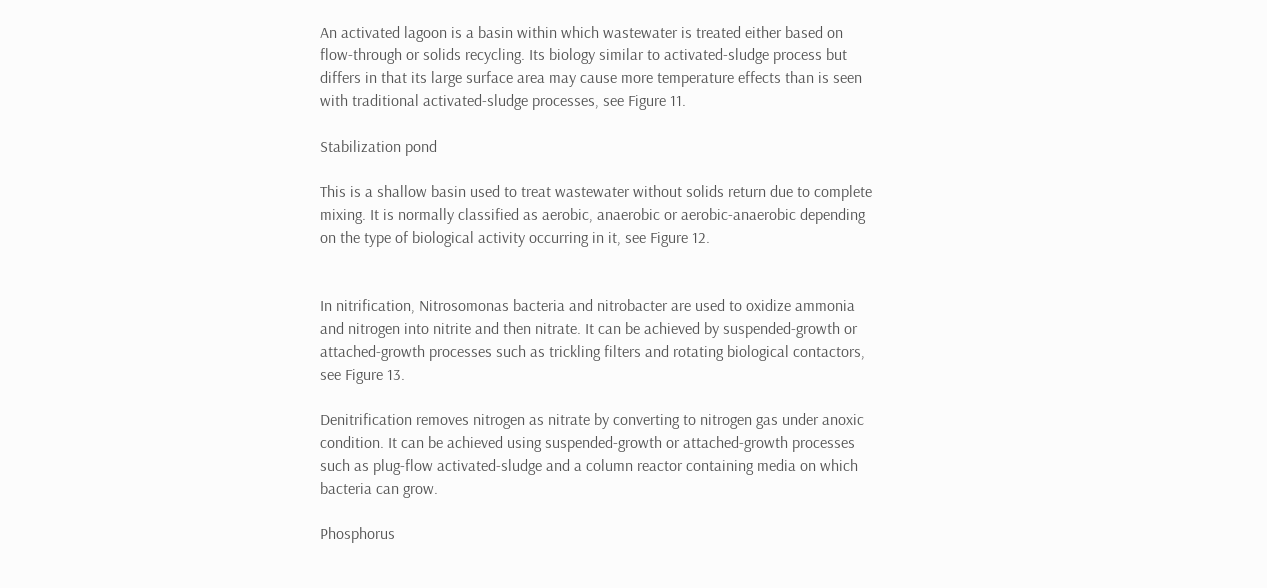An activated lagoon is a basin within which wastewater is treated either based on flow-through or solids recycling. Its biology similar to activated-sludge process but differs in that its large surface area may cause more temperature effects than is seen with traditional activated-sludge processes, see Figure 11.

Stabilization pond

This is a shallow basin used to treat wastewater without solids return due to complete mixing. It is normally classified as aerobic, anaerobic or aerobic-anaerobic depending on the type of biological activity occurring in it, see Figure 12.


In nitrification, Nitrosomonas bacteria and nitrobacter are used to oxidize ammonia and nitrogen into nitrite and then nitrate. It can be achieved by suspended-growth or attached-growth processes such as trickling filters and rotating biological contactors, see Figure 13.

Denitrification removes nitrogen as nitrate by converting to nitrogen gas under anoxic condition. It can be achieved using suspended-growth or attached-growth processes such as plug-flow activated-sludge and a column reactor containing media on which bacteria can grow.

Phosphorus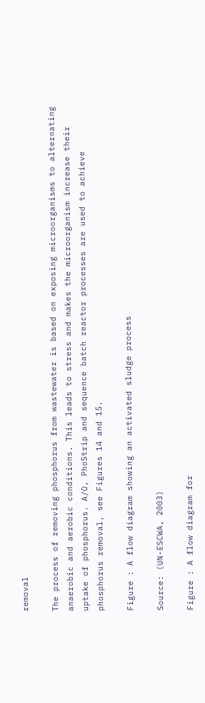removal

The process of removing phosphorus from wastewater is based on exposing microorganisms to alternating anaerobic and aerobic conditions. This leads to stress and makes the microorganism increase their uptake of phosphorus. A/O, PhoStrip and sequence batch reactor processes are used to achieve phosphorus removal, see Figures 14 and 15.

Figure : A flow diagram showing an activated sludge process

Source: (UN-ESCWA, 2003)

Figure : A flow diagram for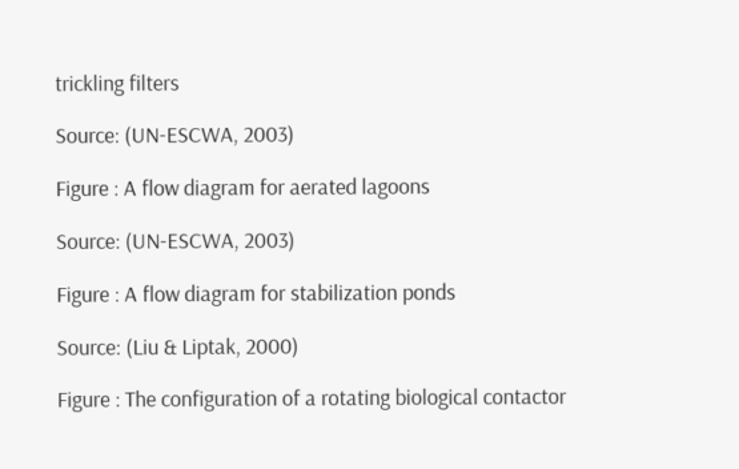trickling filters

Source: (UN-ESCWA, 2003)

Figure : A flow diagram for aerated lagoons

Source: (UN-ESCWA, 2003)

Figure : A flow diagram for stabilization ponds

Source: (Liu & Liptak, 2000)

Figure : The configuration of a rotating biological contactor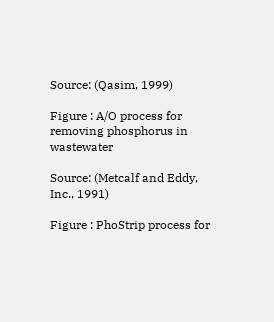Source: (Qasim, 1999)

Figure : A/O process for removing phosphorus in wastewater

Source: (Metcalf and Eddy, Inc., 1991)

Figure : PhoStrip process for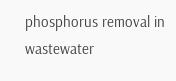phosphorus removal in wastewater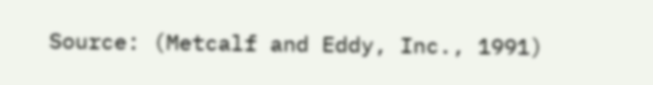Source: (Metcalf and Eddy, Inc., 1991)